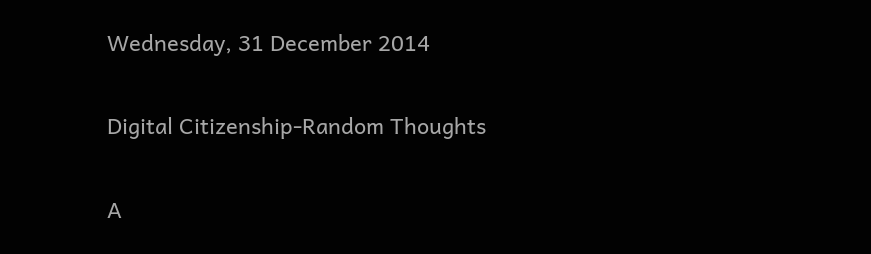Wednesday, 31 December 2014

Digital Citizenship-Random Thoughts

A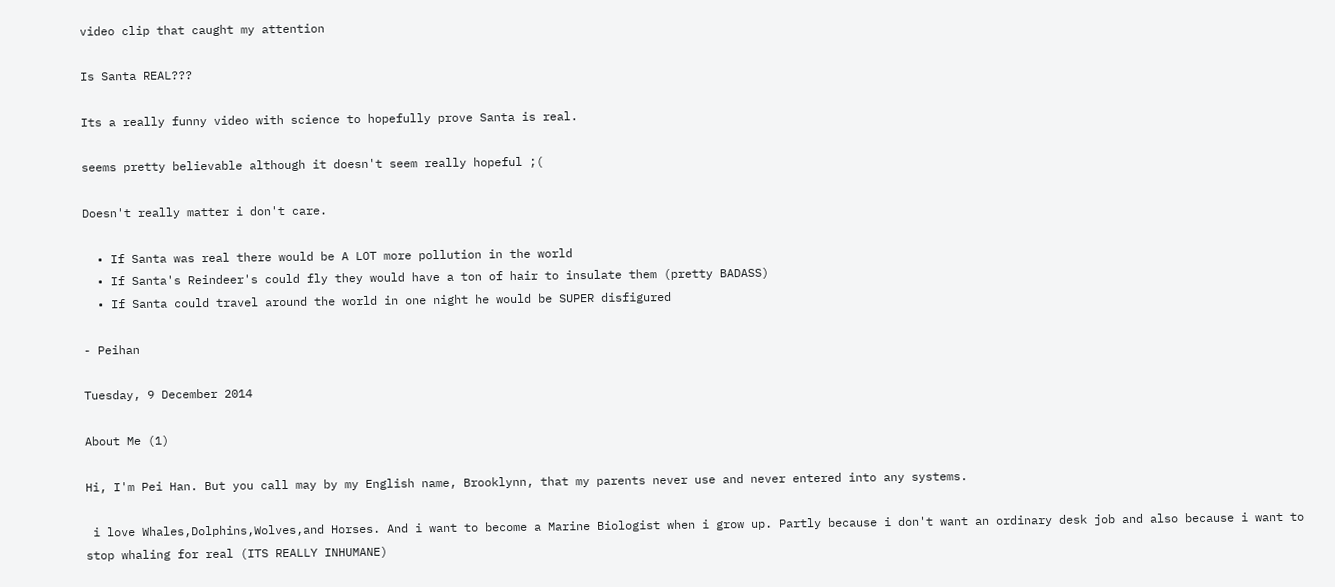video clip that caught my attention

Is Santa REAL???

Its a really funny video with science to hopefully prove Santa is real.

seems pretty believable although it doesn't seem really hopeful ;(

Doesn't really matter i don't care.

  • If Santa was real there would be A LOT more pollution in the world
  • If Santa's Reindeer's could fly they would have a ton of hair to insulate them (pretty BADASS)
  • If Santa could travel around the world in one night he would be SUPER disfigured

- Peihan

Tuesday, 9 December 2014

About Me (1)

Hi, I'm Pei Han. But you call may by my English name, Brooklynn, that my parents never use and never entered into any systems.

 i love Whales,Dolphins,Wolves,and Horses. And i want to become a Marine Biologist when i grow up. Partly because i don't want an ordinary desk job and also because i want to stop whaling for real (ITS REALLY INHUMANE)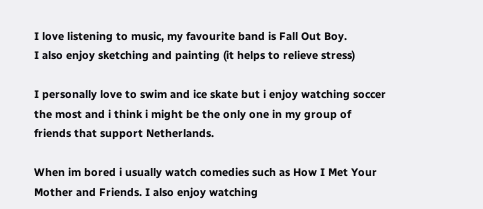I love listening to music, my favourite band is Fall Out Boy.
I also enjoy sketching and painting (it helps to relieve stress)

I personally love to swim and ice skate but i enjoy watching soccer the most and i think i might be the only one in my group of friends that support Netherlands.

When im bored i usually watch comedies such as How I Met Your Mother and Friends. I also enjoy watching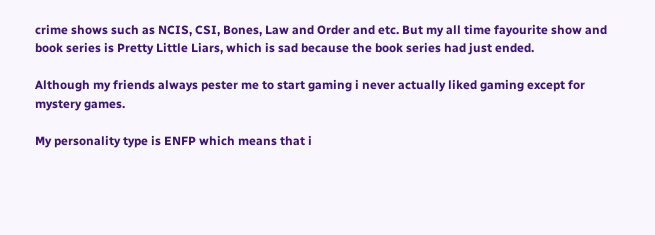crime shows such as NCIS, CSI, Bones, Law and Order and etc. But my all time fayourite show and book series is Pretty Little Liars, which is sad because the book series had just ended.

Although my friends always pester me to start gaming i never actually liked gaming except for mystery games.

My personality type is ENFP which means that i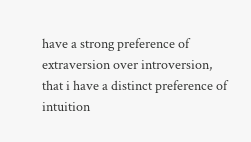have a strong preference of extraversion over introversion, that i have a distinct preference of intuition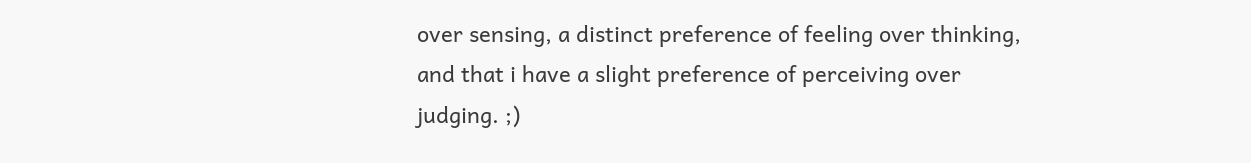over sensing, a distinct preference of feeling over thinking, and that i have a slight preference of perceiving over judging. ;)